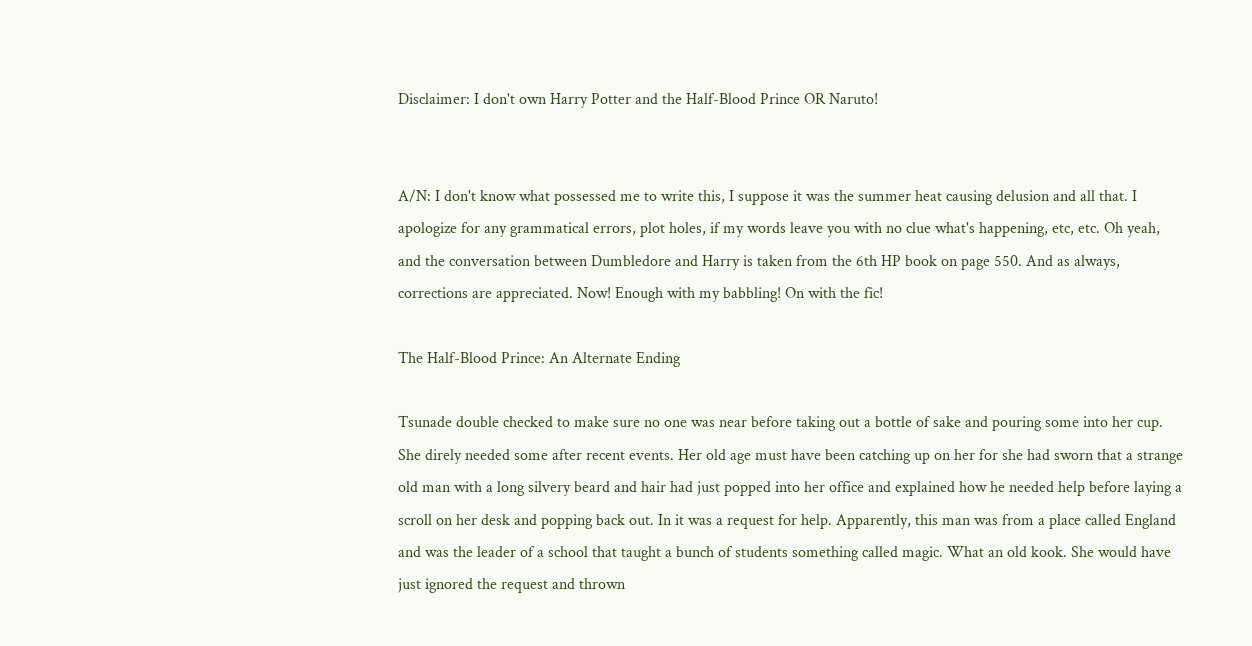Disclaimer: I don't own Harry Potter and the Half-Blood Prince OR Naruto!


A/N: I don't know what possessed me to write this, I suppose it was the summer heat causing delusion and all that. I apologize for any grammatical errors, plot holes, if my words leave you with no clue what's happening, etc, etc. Oh yeah, and the conversation between Dumbledore and Harry is taken from the 6th HP book on page 550. And as always, corrections are appreciated. Now! Enough with my babbling! On with the fic!

The Half-Blood Prince: An Alternate Ending

Tsunade double checked to make sure no one was near before taking out a bottle of sake and pouring some into her cup. She direly needed some after recent events. Her old age must have been catching up on her for she had sworn that a strange old man with a long silvery beard and hair had just popped into her office and explained how he needed help before laying a scroll on her desk and popping back out. In it was a request for help. Apparently, this man was from a place called England and was the leader of a school that taught a bunch of students something called magic. What an old kook. She would have just ignored the request and thrown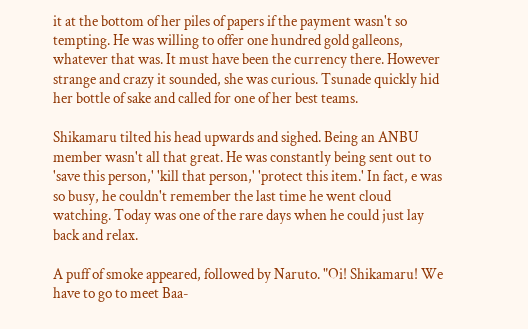it at the bottom of her piles of papers if the payment wasn't so tempting. He was willing to offer one hundred gold galleons, whatever that was. It must have been the currency there. However strange and crazy it sounded, she was curious. Tsunade quickly hid her bottle of sake and called for one of her best teams.

Shikamaru tilted his head upwards and sighed. Being an ANBU member wasn't all that great. He was constantly being sent out to 'save this person,' 'kill that person,' 'protect this item.' In fact, e was so busy, he couldn't remember the last time he went cloud watching. Today was one of the rare days when he could just lay back and relax.

A puff of smoke appeared, followed by Naruto. "Oi! Shikamaru! We have to go to meet Baa-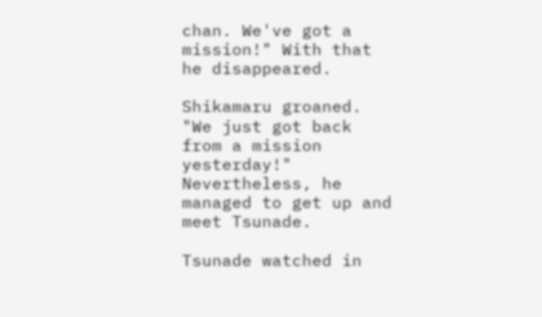chan. We've got a mission!" With that he disappeared.

Shikamaru groaned. "We just got back from a mission yesterday!" Nevertheless, he managed to get up and meet Tsunade.

Tsunade watched in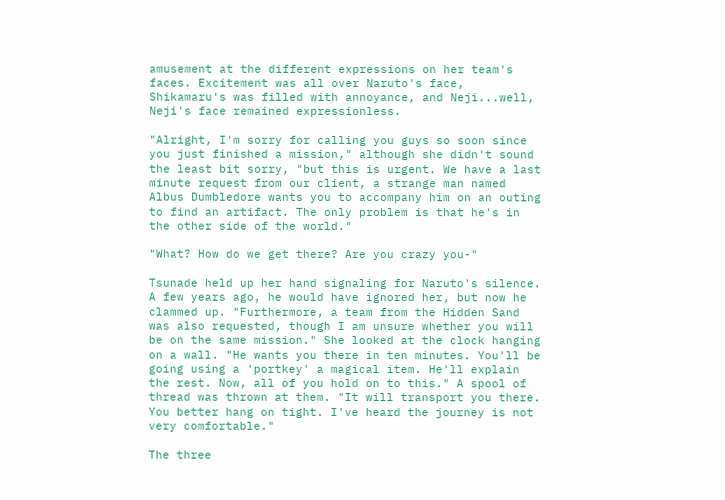amusement at the different expressions on her team's faces. Excitement was all over Naruto's face, Shikamaru's was filled with annoyance, and Neji...well, Neji's face remained expressionless.

"Alright, I'm sorry for calling you guys so soon since you just finished a mission," although she didn't sound the least bit sorry, "but this is urgent. We have a last minute request from our client, a strange man named Albus Dumbledore wants you to accompany him on an outing to find an artifact. The only problem is that he's in the other side of the world."

"What? How do we get there? Are you crazy you-"

Tsunade held up her hand signaling for Naruto's silence. A few years ago, he would have ignored her, but now he clammed up. "Furthermore, a team from the Hidden Sand was also requested, though I am unsure whether you will be on the same mission." She looked at the clock hanging on a wall. "He wants you there in ten minutes. You'll be going using a 'portkey' a magical item. He'll explain the rest. Now, all of you hold on to this." A spool of thread was thrown at them. "It will transport you there. You better hang on tight. I've heard the journey is not very comfortable."

The three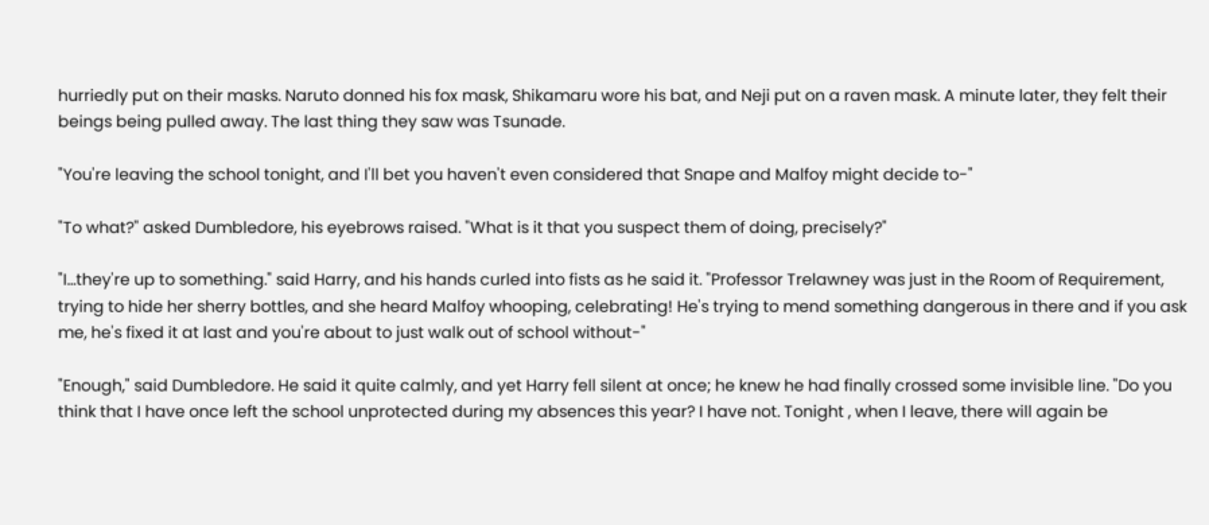hurriedly put on their masks. Naruto donned his fox mask, Shikamaru wore his bat, and Neji put on a raven mask. A minute later, they felt their beings being pulled away. The last thing they saw was Tsunade.

"You're leaving the school tonight, and I'll bet you haven't even considered that Snape and Malfoy might decide to-"

"To what?" asked Dumbledore, his eyebrows raised. "What is it that you suspect them of doing, precisely?"

"I...they're up to something." said Harry, and his hands curled into fists as he said it. "Professor Trelawney was just in the Room of Requirement, trying to hide her sherry bottles, and she heard Malfoy whooping, celebrating! He's trying to mend something dangerous in there and if you ask me, he's fixed it at last and you're about to just walk out of school without-"

"Enough," said Dumbledore. He said it quite calmly, and yet Harry fell silent at once; he knew he had finally crossed some invisible line. "Do you think that I have once left the school unprotected during my absences this year? I have not. Tonight , when I leave, there will again be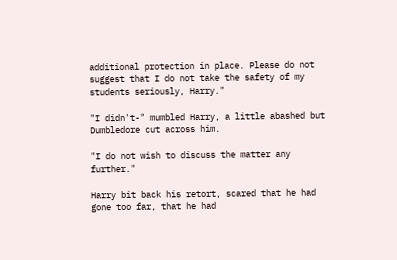additional protection in place. Please do not suggest that I do not take the safety of my students seriously, Harry."

"I didn't-" mumbled Harry, a little abashed but Dumbledore cut across him.

"I do not wish to discuss the matter any further."

Harry bit back his retort, scared that he had gone too far, that he had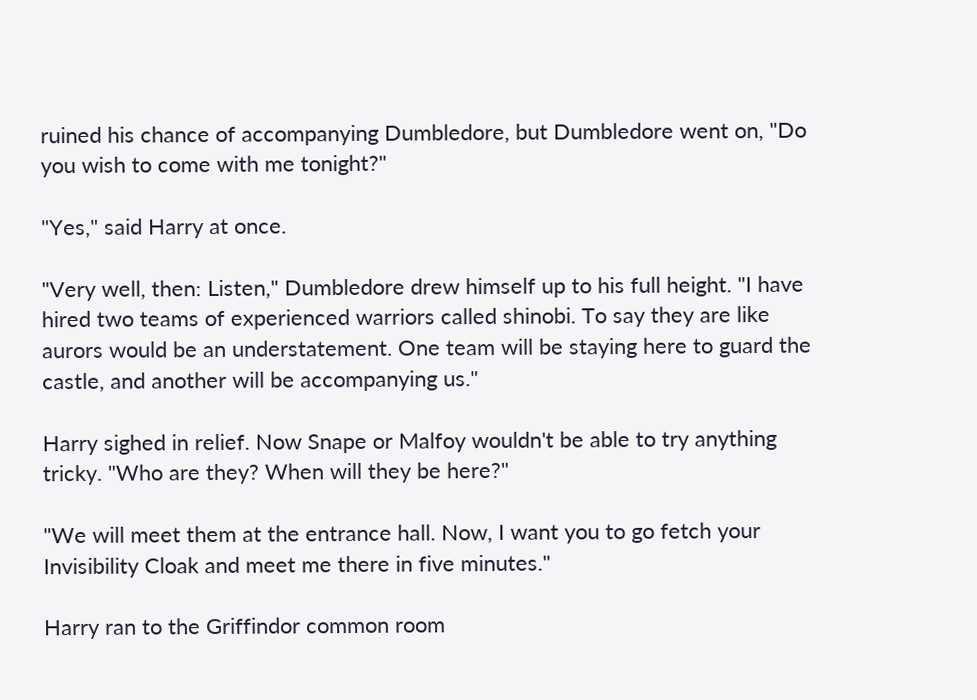ruined his chance of accompanying Dumbledore, but Dumbledore went on, "Do you wish to come with me tonight?"

"Yes," said Harry at once.

"Very well, then: Listen," Dumbledore drew himself up to his full height. "I have hired two teams of experienced warriors called shinobi. To say they are like aurors would be an understatement. One team will be staying here to guard the castle, and another will be accompanying us."

Harry sighed in relief. Now Snape or Malfoy wouldn't be able to try anything tricky. "Who are they? When will they be here?"

"We will meet them at the entrance hall. Now, I want you to go fetch your Invisibility Cloak and meet me there in five minutes."

Harry ran to the Griffindor common room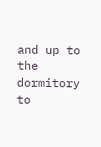and up to the dormitory to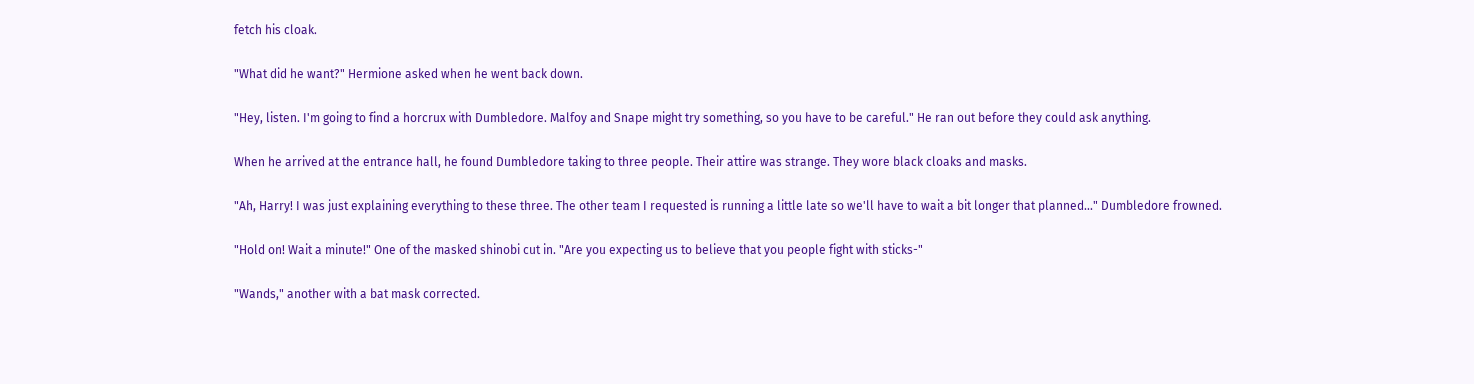fetch his cloak.

"What did he want?" Hermione asked when he went back down.

"Hey, listen. I'm going to find a horcrux with Dumbledore. Malfoy and Snape might try something, so you have to be careful." He ran out before they could ask anything.

When he arrived at the entrance hall, he found Dumbledore taking to three people. Their attire was strange. They wore black cloaks and masks.

"Ah, Harry! I was just explaining everything to these three. The other team I requested is running a little late so we'll have to wait a bit longer that planned..." Dumbledore frowned.

"Hold on! Wait a minute!" One of the masked shinobi cut in. "Are you expecting us to believe that you people fight with sticks-"

"Wands," another with a bat mask corrected.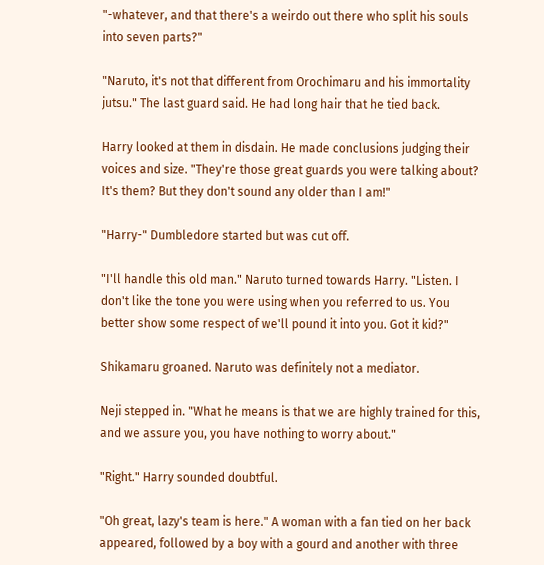"-whatever, and that there's a weirdo out there who split his souls into seven parts?"

"Naruto, it's not that different from Orochimaru and his immortality jutsu." The last guard said. He had long hair that he tied back.

Harry looked at them in disdain. He made conclusions judging their voices and size. "They're those great guards you were talking about? It's them? But they don't sound any older than I am!"

"Harry-" Dumbledore started but was cut off.

"I'll handle this old man." Naruto turned towards Harry. "Listen. I don't like the tone you were using when you referred to us. You better show some respect of we'll pound it into you. Got it kid?"

Shikamaru groaned. Naruto was definitely not a mediator.

Neji stepped in. "What he means is that we are highly trained for this, and we assure you, you have nothing to worry about."

"Right." Harry sounded doubtful.

"Oh great, lazy's team is here." A woman with a fan tied on her back appeared, followed by a boy with a gourd and another with three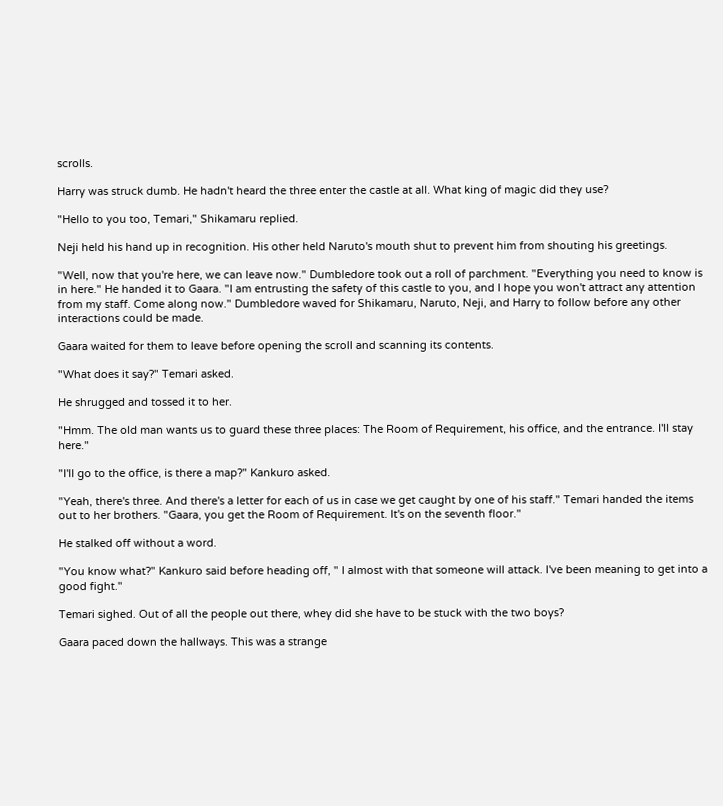scrolls.

Harry was struck dumb. He hadn't heard the three enter the castle at all. What king of magic did they use?

"Hello to you too, Temari," Shikamaru replied.

Neji held his hand up in recognition. His other held Naruto's mouth shut to prevent him from shouting his greetings.

"Well, now that you're here, we can leave now." Dumbledore took out a roll of parchment. "Everything you need to know is in here." He handed it to Gaara. "I am entrusting the safety of this castle to you, and I hope you won't attract any attention from my staff. Come along now." Dumbledore waved for Shikamaru, Naruto, Neji, and Harry to follow before any other interactions could be made.

Gaara waited for them to leave before opening the scroll and scanning its contents.

"What does it say?" Temari asked.

He shrugged and tossed it to her.

"Hmm. The old man wants us to guard these three places: The Room of Requirement, his office, and the entrance. I'll stay here."

"I'll go to the office, is there a map?" Kankuro asked.

"Yeah, there's three. And there's a letter for each of us in case we get caught by one of his staff." Temari handed the items out to her brothers. "Gaara, you get the Room of Requirement. It's on the seventh floor."

He stalked off without a word.

"You know what?" Kankuro said before heading off, " I almost with that someone will attack. I've been meaning to get into a good fight."

Temari sighed. Out of all the people out there, whey did she have to be stuck with the two boys?

Gaara paced down the hallways. This was a strange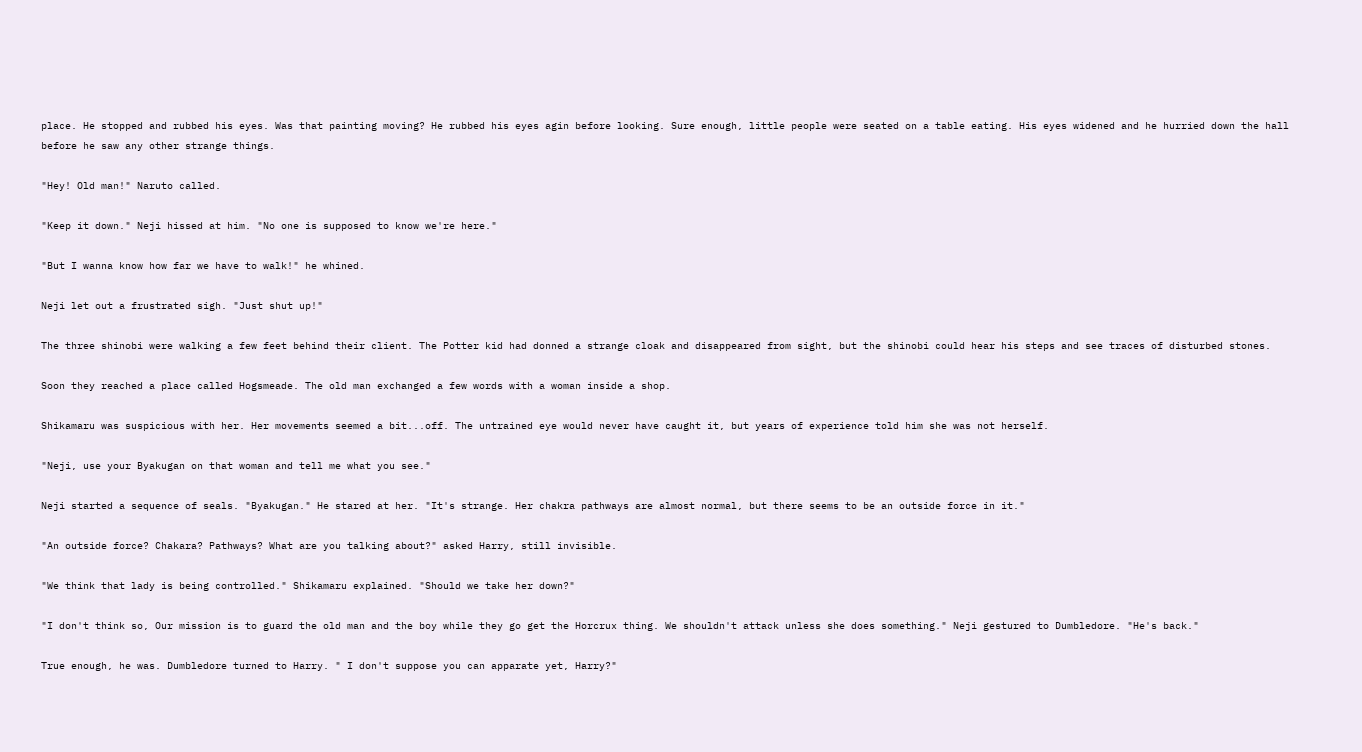place. He stopped and rubbed his eyes. Was that painting moving? He rubbed his eyes agin before looking. Sure enough, little people were seated on a table eating. His eyes widened and he hurried down the hall before he saw any other strange things.

"Hey! Old man!" Naruto called.

"Keep it down." Neji hissed at him. "No one is supposed to know we're here."

"But I wanna know how far we have to walk!" he whined.

Neji let out a frustrated sigh. "Just shut up!"

The three shinobi were walking a few feet behind their client. The Potter kid had donned a strange cloak and disappeared from sight, but the shinobi could hear his steps and see traces of disturbed stones.

Soon they reached a place called Hogsmeade. The old man exchanged a few words with a woman inside a shop.

Shikamaru was suspicious with her. Her movements seemed a bit...off. The untrained eye would never have caught it, but years of experience told him she was not herself.

"Neji, use your Byakugan on that woman and tell me what you see."

Neji started a sequence of seals. "Byakugan." He stared at her. "It's strange. Her chakra pathways are almost normal, but there seems to be an outside force in it."

"An outside force? Chakara? Pathways? What are you talking about?" asked Harry, still invisible.

"We think that lady is being controlled." Shikamaru explained. "Should we take her down?"

"I don't think so, Our mission is to guard the old man and the boy while they go get the Horcrux thing. We shouldn't attack unless she does something." Neji gestured to Dumbledore. "He's back."

True enough, he was. Dumbledore turned to Harry. " I don't suppose you can apparate yet, Harry?"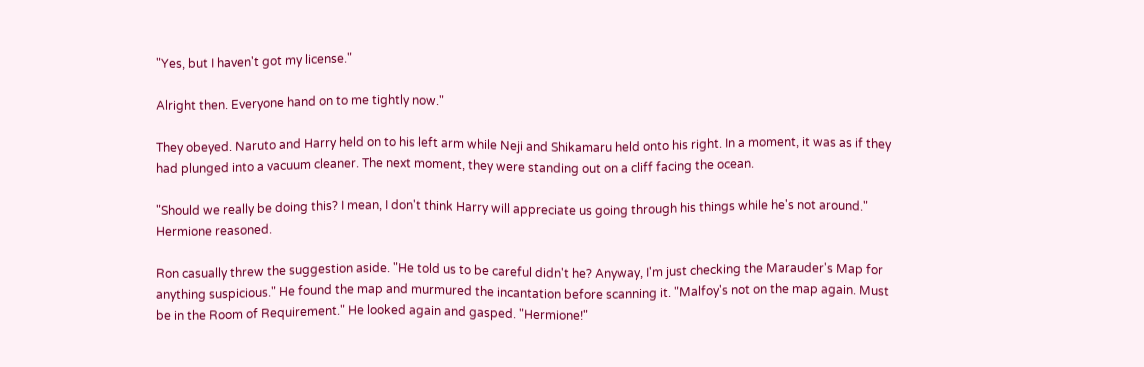"Yes, but I haven't got my license."

Alright then. Everyone hand on to me tightly now."

They obeyed. Naruto and Harry held on to his left arm while Neji and Shikamaru held onto his right. In a moment, it was as if they had plunged into a vacuum cleaner. The next moment, they were standing out on a cliff facing the ocean.

"Should we really be doing this? I mean, I don't think Harry will appreciate us going through his things while he's not around." Hermione reasoned.

Ron casually threw the suggestion aside. "He told us to be careful didn't he? Anyway, I'm just checking the Marauder's Map for anything suspicious." He found the map and murmured the incantation before scanning it. "Malfoy's not on the map again. Must be in the Room of Requirement." He looked again and gasped. "Hermione!"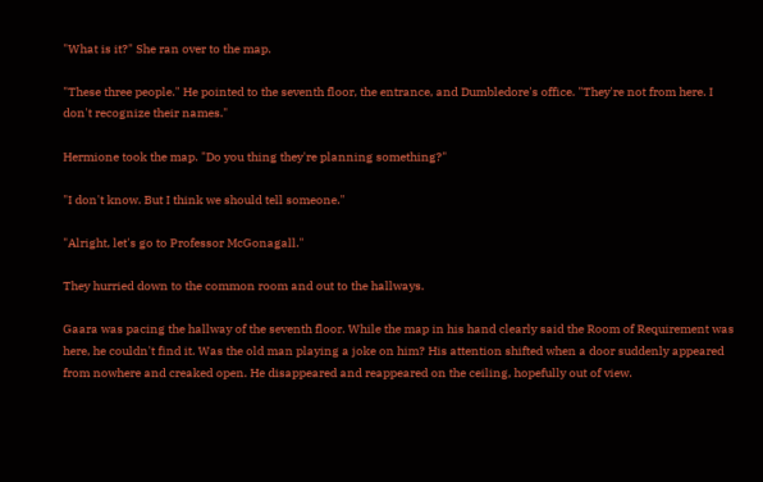"What is it?" She ran over to the map.

"These three people." He pointed to the seventh floor, the entrance, and Dumbledore's office. "They're not from here. I don't recognize their names."

Hermione took the map. "Do you thing they're planning something?"

"I don't know. But I think we should tell someone."

"Alright, let's go to Professor McGonagall."

They hurried down to the common room and out to the hallways.

Gaara was pacing the hallway of the seventh floor. While the map in his hand clearly said the Room of Requirement was here, he couldn't find it. Was the old man playing a joke on him? His attention shifted when a door suddenly appeared from nowhere and creaked open. He disappeared and reappeared on the ceiling, hopefully out of view.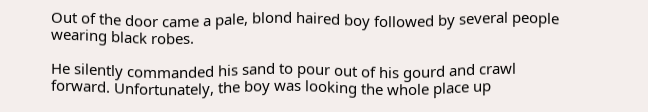Out of the door came a pale, blond haired boy followed by several people wearing black robes.

He silently commanded his sand to pour out of his gourd and crawl forward. Unfortunately, the boy was looking the whole place up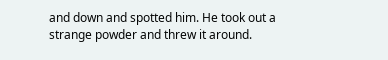and down and spotted him. He took out a strange powder and threw it around.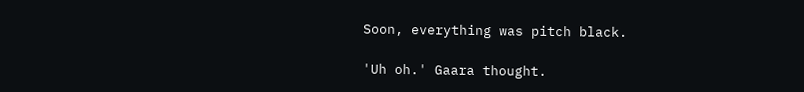Soon, everything was pitch black.

'Uh oh.' Gaara thought.